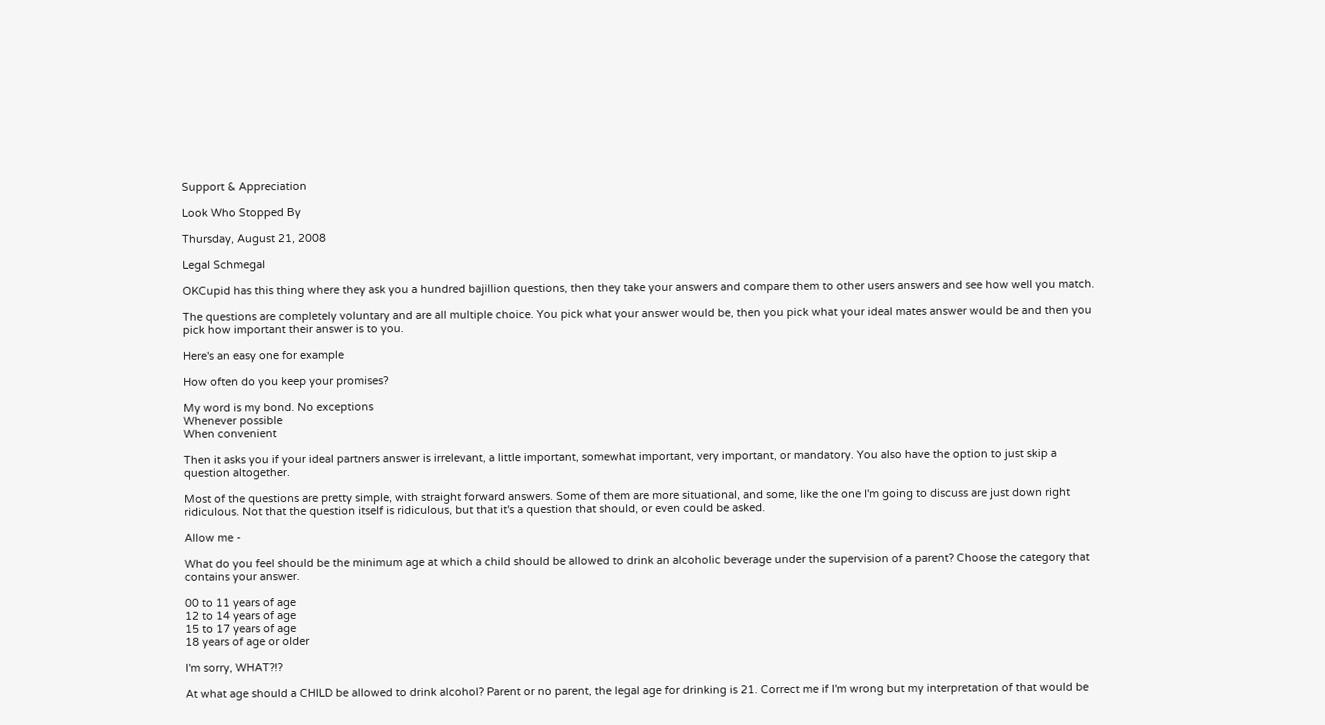Support & Appreciation

Look Who Stopped By

Thursday, August 21, 2008

Legal Schmegal

OKCupid has this thing where they ask you a hundred bajillion questions, then they take your answers and compare them to other users answers and see how well you match.

The questions are completely voluntary and are all multiple choice. You pick what your answer would be, then you pick what your ideal mates answer would be and then you pick how important their answer is to you.

Here's an easy one for example

How often do you keep your promises?

My word is my bond. No exceptions
Whenever possible
When convenient

Then it asks you if your ideal partners answer is irrelevant, a little important, somewhat important, very important, or mandatory. You also have the option to just skip a question altogether.

Most of the questions are pretty simple, with straight forward answers. Some of them are more situational, and some, like the one I'm going to discuss are just down right ridiculous. Not that the question itself is ridiculous, but that it's a question that should, or even could be asked.

Allow me -

What do you feel should be the minimum age at which a child should be allowed to drink an alcoholic beverage under the supervision of a parent? Choose the category that contains your answer.

00 to 11 years of age
12 to 14 years of age
15 to 17 years of age
18 years of age or older

I'm sorry, WHAT?!?

At what age should a CHILD be allowed to drink alcohol? Parent or no parent, the legal age for drinking is 21. Correct me if I'm wrong but my interpretation of that would be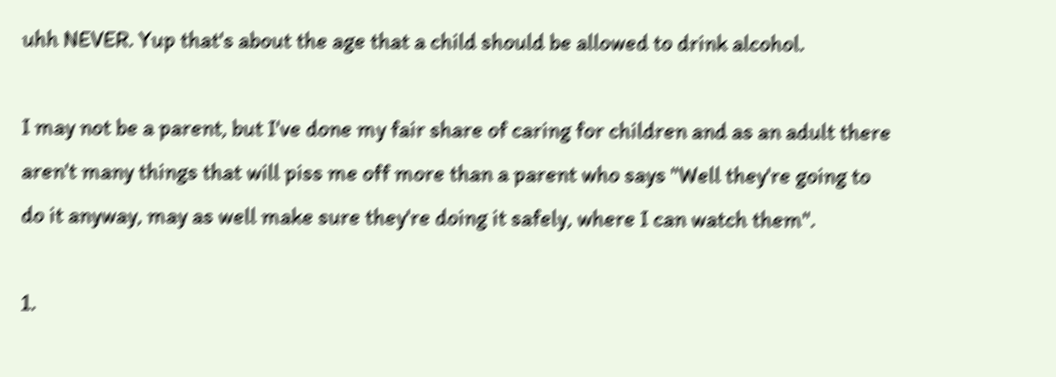uhh NEVER. Yup that's about the age that a child should be allowed to drink alcohol.

I may not be a parent, but I've done my fair share of caring for children and as an adult there aren't many things that will piss me off more than a parent who says "Well they're going to do it anyway, may as well make sure they're doing it safely, where I can watch them".

1.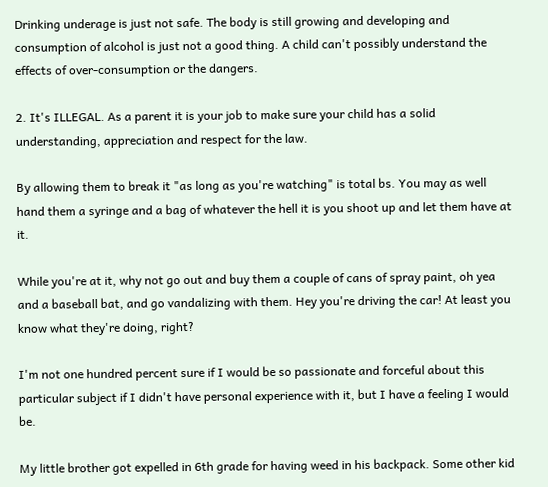Drinking underage is just not safe. The body is still growing and developing and consumption of alcohol is just not a good thing. A child can't possibly understand the effects of over-consumption or the dangers.

2. It's ILLEGAL. As a parent it is your job to make sure your child has a solid understanding, appreciation and respect for the law.

By allowing them to break it "as long as you're watching" is total bs. You may as well hand them a syringe and a bag of whatever the hell it is you shoot up and let them have at it.

While you're at it, why not go out and buy them a couple of cans of spray paint, oh yea and a baseball bat, and go vandalizing with them. Hey you're driving the car! At least you know what they're doing, right?

I'm not one hundred percent sure if I would be so passionate and forceful about this particular subject if I didn't have personal experience with it, but I have a feeling I would be.

My little brother got expelled in 6th grade for having weed in his backpack. Some other kid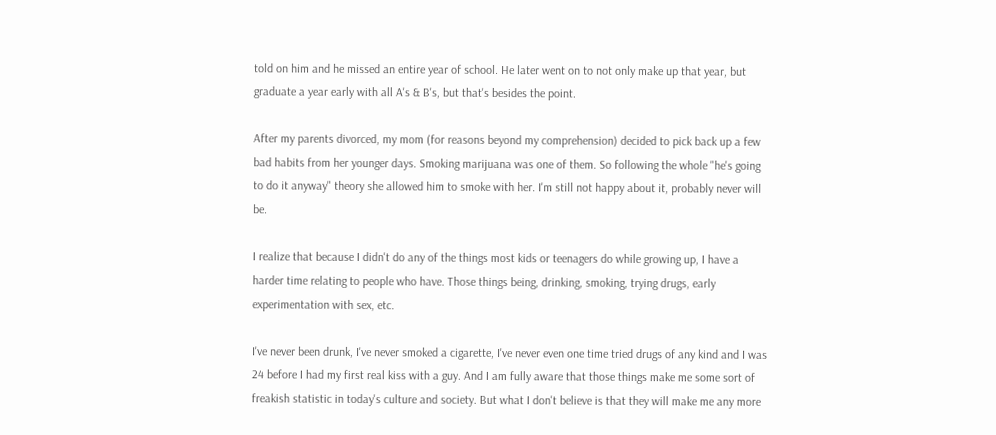told on him and he missed an entire year of school. He later went on to not only make up that year, but graduate a year early with all A's & B's, but that's besides the point.

After my parents divorced, my mom (for reasons beyond my comprehension) decided to pick back up a few bad habits from her younger days. Smoking marijuana was one of them. So following the whole "he's going to do it anyway" theory she allowed him to smoke with her. I'm still not happy about it, probably never will be.

I realize that because I didn't do any of the things most kids or teenagers do while growing up, I have a harder time relating to people who have. Those things being, drinking, smoking, trying drugs, early experimentation with sex, etc.

I've never been drunk, I've never smoked a cigarette, I've never even one time tried drugs of any kind and I was 24 before I had my first real kiss with a guy. And I am fully aware that those things make me some sort of freakish statistic in today's culture and society. But what I don't believe is that they will make me any more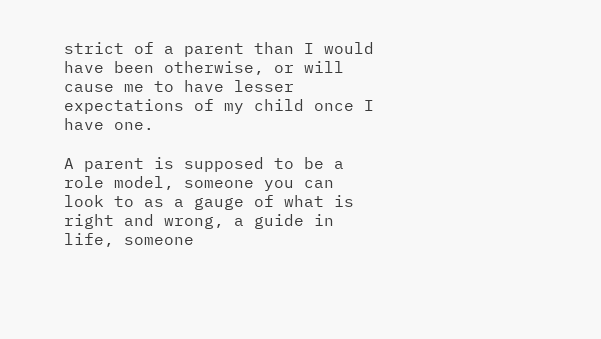strict of a parent than I would have been otherwise, or will cause me to have lesser expectations of my child once I have one.

A parent is supposed to be a role model, someone you can look to as a gauge of what is right and wrong, a guide in life, someone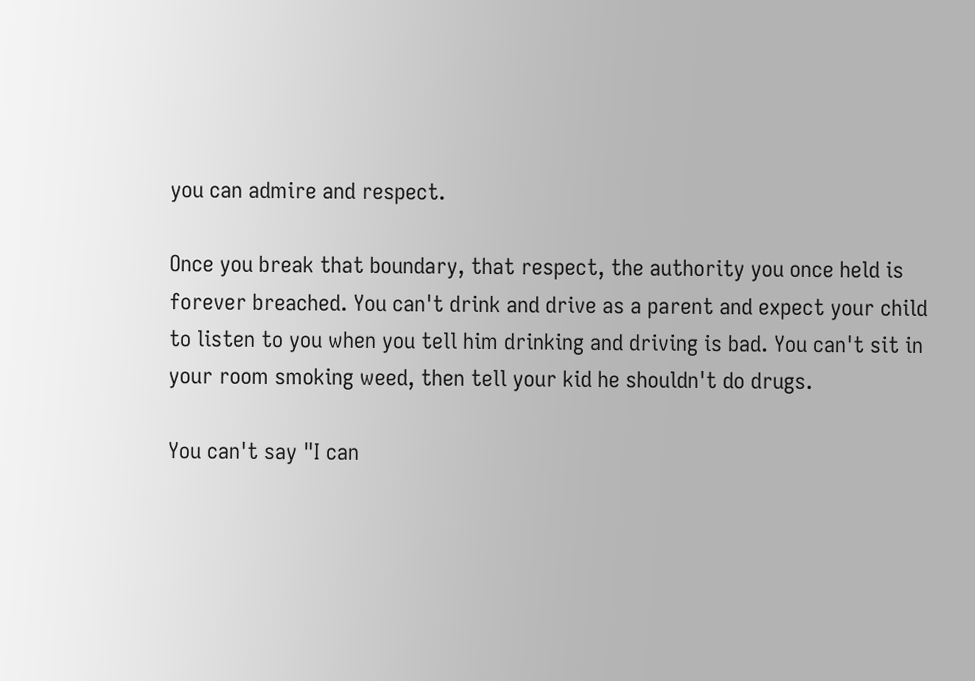you can admire and respect.

Once you break that boundary, that respect, the authority you once held is forever breached. You can't drink and drive as a parent and expect your child to listen to you when you tell him drinking and driving is bad. You can't sit in your room smoking weed, then tell your kid he shouldn't do drugs.

You can't say "I can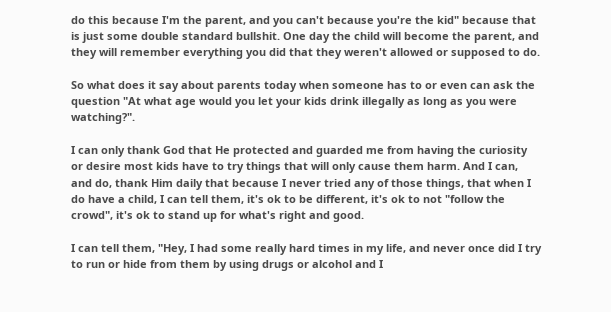do this because I'm the parent, and you can't because you're the kid" because that is just some double standard bullshit. One day the child will become the parent, and they will remember everything you did that they weren't allowed or supposed to do.

So what does it say about parents today when someone has to or even can ask the question "At what age would you let your kids drink illegally as long as you were watching?".

I can only thank God that He protected and guarded me from having the curiosity or desire most kids have to try things that will only cause them harm. And I can, and do, thank Him daily that because I never tried any of those things, that when I do have a child, I can tell them, it's ok to be different, it's ok to not "follow the crowd", it's ok to stand up for what's right and good.

I can tell them, "Hey, I had some really hard times in my life, and never once did I try to run or hide from them by using drugs or alcohol and I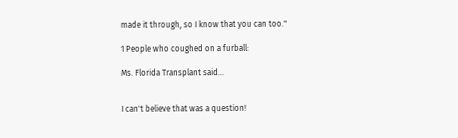made it through, so I know that you can too."

1 People who coughed on a furball:

Ms. Florida Transplant said...


I can't believe that was a question!